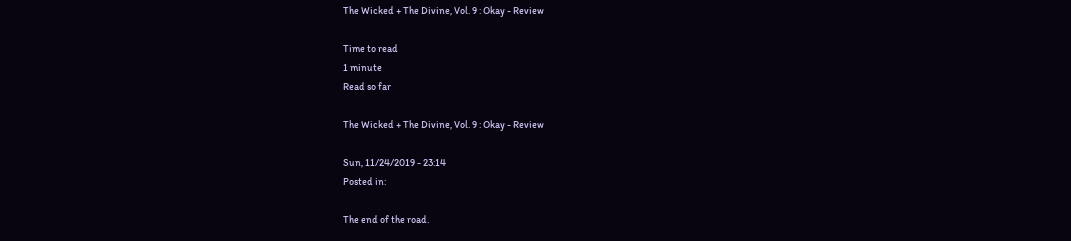The Wicked + The Divine, Vol. 9 : Okay - Review

Time to read
1 minute
Read so far

The Wicked + The Divine, Vol. 9 : Okay - Review

Sun, 11/24/2019 - 23:14
Posted in:

The end of the road.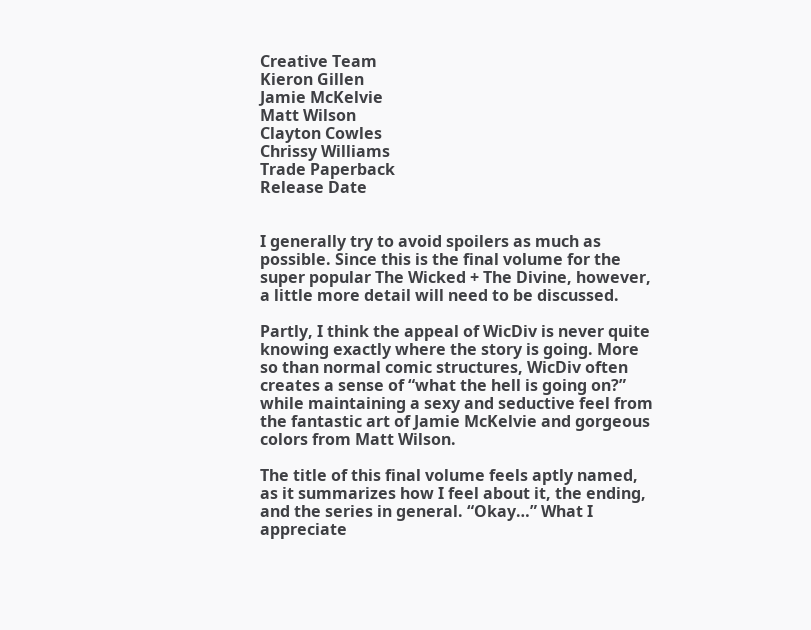Creative Team
Kieron Gillen
Jamie McKelvie
Matt Wilson
Clayton Cowles
Chrissy Williams
Trade Paperback
Release Date


I generally try to avoid spoilers as much as possible. Since this is the final volume for the super popular The Wicked + The Divine, however, a little more detail will need to be discussed.

Partly, I think the appeal of WicDiv is never quite knowing exactly where the story is going. More so than normal comic structures, WicDiv often creates a sense of “what the hell is going on?” while maintaining a sexy and seductive feel from the fantastic art of Jamie McKelvie and gorgeous colors from Matt Wilson.

The title of this final volume feels aptly named, as it summarizes how I feel about it, the ending, and the series in general. “Okay…” What I appreciate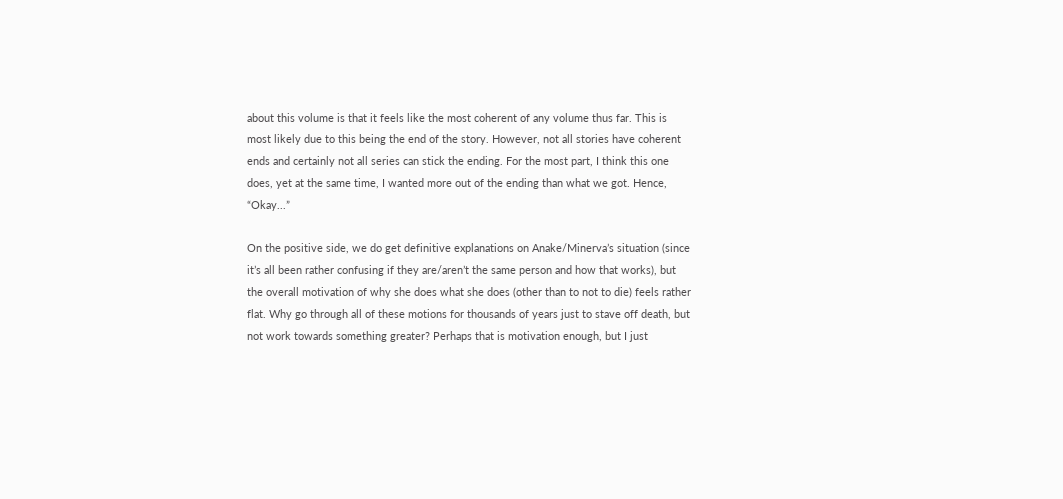about this volume is that it feels like the most coherent of any volume thus far. This is most likely due to this being the end of the story. However, not all stories have coherent ends and certainly not all series can stick the ending. For the most part, I think this one does, yet at the same time, I wanted more out of the ending than what we got. Hence, “Okay...”

On the positive side, we do get definitive explanations on Anake/Minerva’s situation (since it’s all been rather confusing if they are/aren’t the same person and how that works), but the overall motivation of why she does what she does (other than to not to die) feels rather flat. Why go through all of these motions for thousands of years just to stave off death, but not work towards something greater? Perhaps that is motivation enough, but I just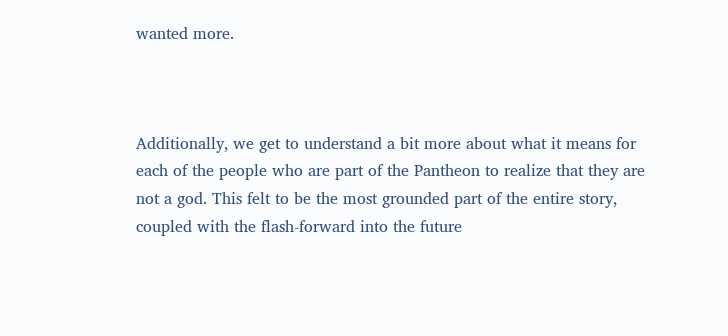wanted more.



Additionally, we get to understand a bit more about what it means for each of the people who are part of the Pantheon to realize that they are not a god. This felt to be the most grounded part of the entire story, coupled with the flash-forward into the future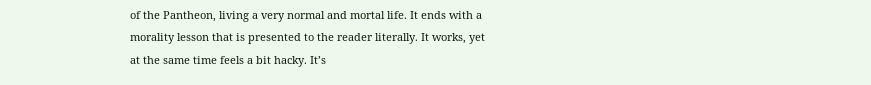of the Pantheon, living a very normal and mortal life. It ends with a morality lesson that is presented to the reader literally. It works, yet at the same time feels a bit hacky. It’s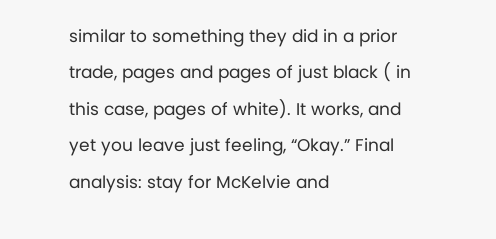similar to something they did in a prior trade, pages and pages of just black ( in this case, pages of white). It works, and yet you leave just feeling, “Okay.” Final analysis: stay for McKelvie and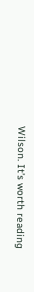Wilson. It’s worth reading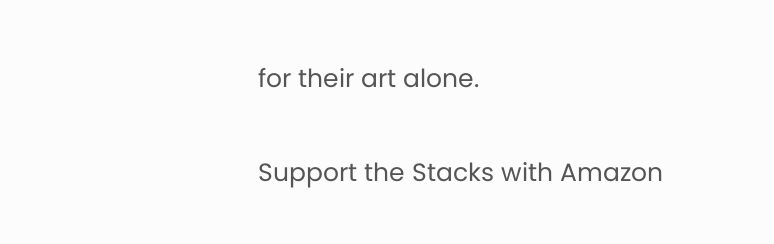for their art alone.

Support the Stacks with Amazon